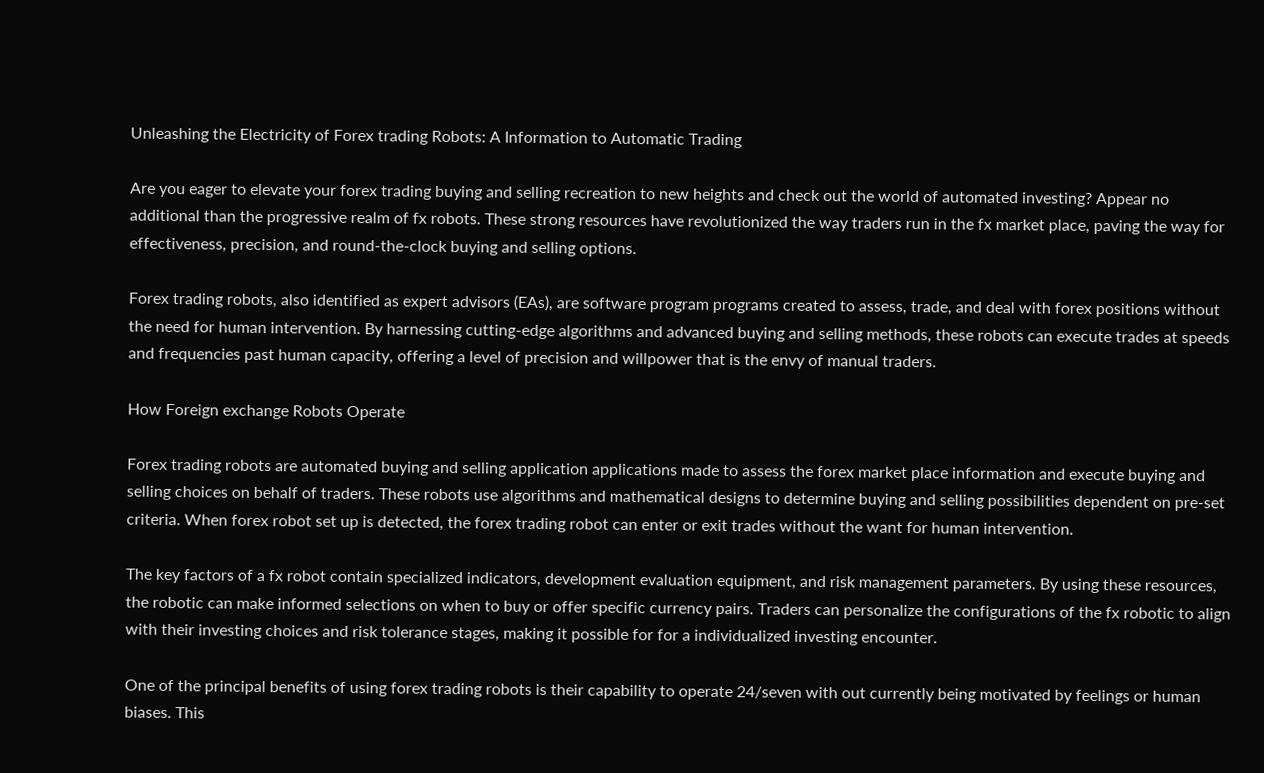Unleashing the Electricity of Forex trading Robots: A Information to Automatic Trading

Are you eager to elevate your forex trading buying and selling recreation to new heights and check out the world of automated investing? Appear no additional than the progressive realm of fx robots. These strong resources have revolutionized the way traders run in the fx market place, paving the way for effectiveness, precision, and round-the-clock buying and selling options.

Forex trading robots, also identified as expert advisors (EAs), are software program programs created to assess, trade, and deal with forex positions without the need for human intervention. By harnessing cutting-edge algorithms and advanced buying and selling methods, these robots can execute trades at speeds and frequencies past human capacity, offering a level of precision and willpower that is the envy of manual traders.

How Foreign exchange Robots Operate

Forex trading robots are automated buying and selling application applications made to assess the forex market place information and execute buying and selling choices on behalf of traders. These robots use algorithms and mathematical designs to determine buying and selling possibilities dependent on pre-set criteria. When forex robot set up is detected, the forex trading robot can enter or exit trades without the want for human intervention.

The key factors of a fx robot contain specialized indicators, development evaluation equipment, and risk management parameters. By using these resources, the robotic can make informed selections on when to buy or offer specific currency pairs. Traders can personalize the configurations of the fx robotic to align with their investing choices and risk tolerance stages, making it possible for for a individualized investing encounter.

One of the principal benefits of using forex trading robots is their capability to operate 24/seven with out currently being motivated by feelings or human biases. This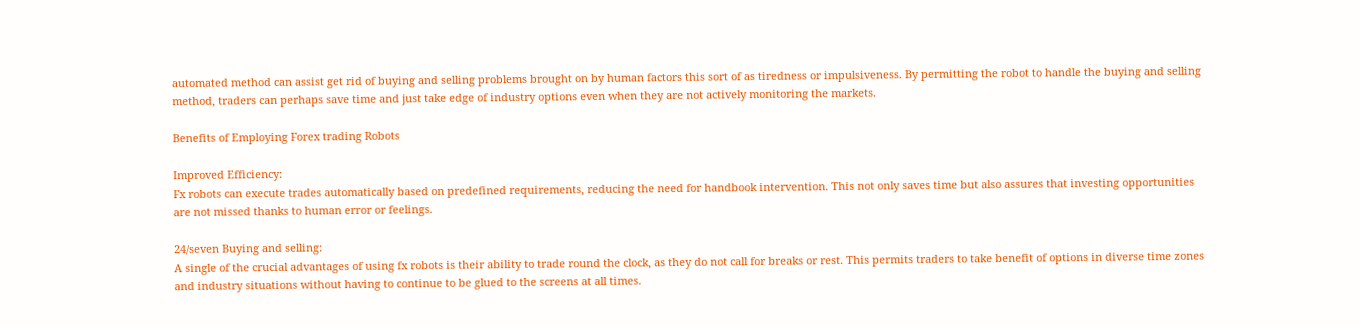automated method can assist get rid of buying and selling problems brought on by human factors this sort of as tiredness or impulsiveness. By permitting the robot to handle the buying and selling method, traders can perhaps save time and just take edge of industry options even when they are not actively monitoring the markets.

Benefits of Employing Forex trading Robots

Improved Efficiency:
Fx robots can execute trades automatically based on predefined requirements, reducing the need for handbook intervention. This not only saves time but also assures that investing opportunities are not missed thanks to human error or feelings.

24/seven Buying and selling:
A single of the crucial advantages of using fx robots is their ability to trade round the clock, as they do not call for breaks or rest. This permits traders to take benefit of options in diverse time zones and industry situations without having to continue to be glued to the screens at all times.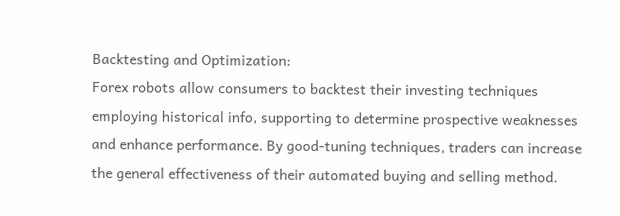Backtesting and Optimization:
Forex robots allow consumers to backtest their investing techniques employing historical info, supporting to determine prospective weaknesses and enhance performance. By good-tuning techniques, traders can increase the general effectiveness of their automated buying and selling method.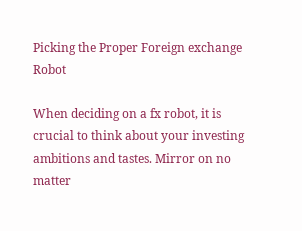Picking the Proper Foreign exchange Robot

When deciding on a fx robot, it is crucial to think about your investing ambitions and tastes. Mirror on no matter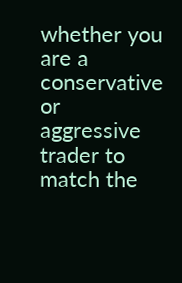whether you are a conservative or aggressive trader to match the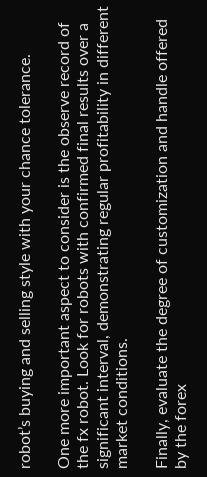robot’s buying and selling style with your chance tolerance.

One more important aspect to consider is the observe record of the fx robot. Look for robots with confirmed final results over a significant interval, demonstrating regular profitability in different market conditions.

Finally, evaluate the degree of customization and handle offered by the forex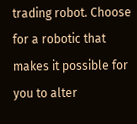trading robot. Choose for a robotic that makes it possible for you to alter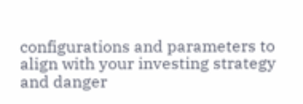configurations and parameters to align with your investing strategy and danger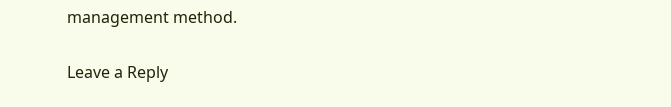management method.

Leave a Reply